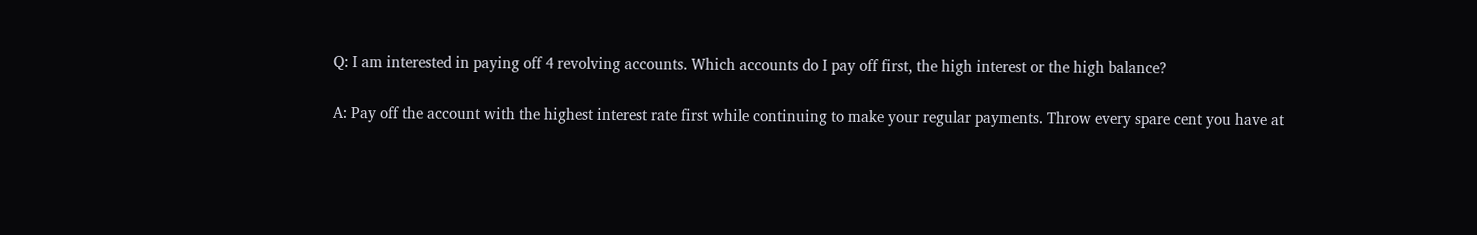Q: I am interested in paying off 4 revolving accounts. Which accounts do I pay off first, the high interest or the high balance?

A: Pay off the account with the highest interest rate first while continuing to make your regular payments. Throw every spare cent you have at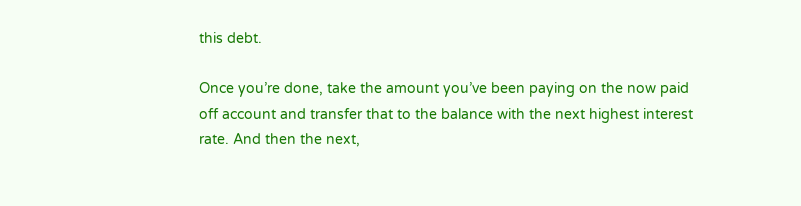this debt.

Once you’re done, take the amount you’ve been paying on the now paid off account and transfer that to the balance with the next highest interest rate. And then the next,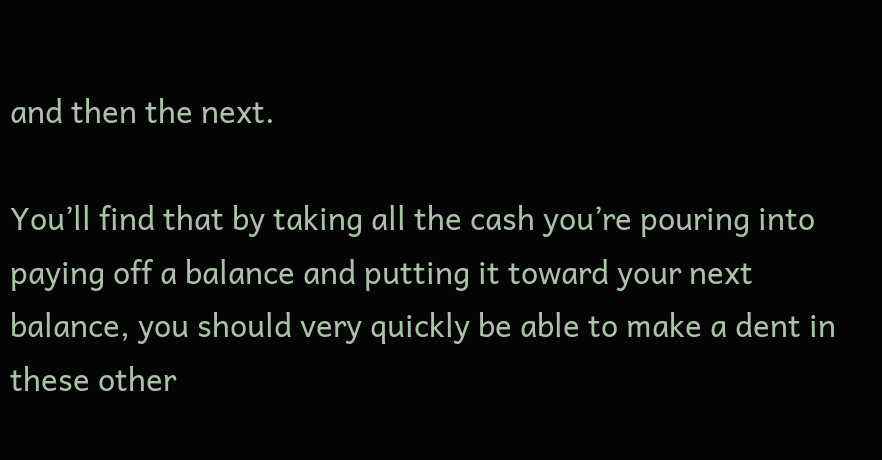and then the next.

You’ll find that by taking all the cash you’re pouring into paying off a balance and putting it toward your next balance, you should very quickly be able to make a dent in these other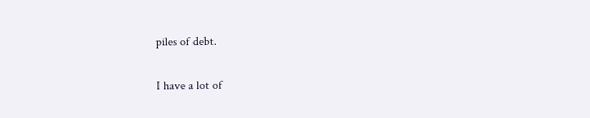piles of debt.

I have a lot of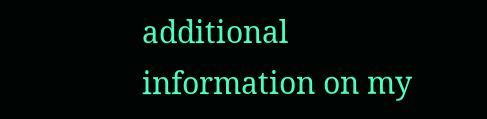additional information on my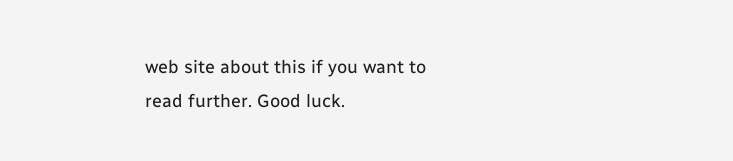web site about this if you want to read further. Good luck.